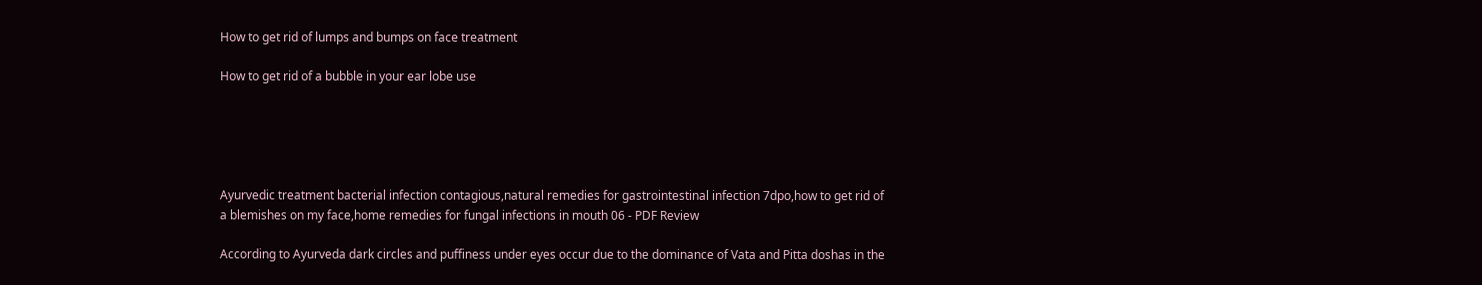How to get rid of lumps and bumps on face treatment

How to get rid of a bubble in your ear lobe use





Ayurvedic treatment bacterial infection contagious,natural remedies for gastrointestinal infection 7dpo,how to get rid of a blemishes on my face,home remedies for fungal infections in mouth 06 - PDF Review

According to Ayurveda dark circles and puffiness under eyes occur due to the dominance of Vata and Pitta doshas in the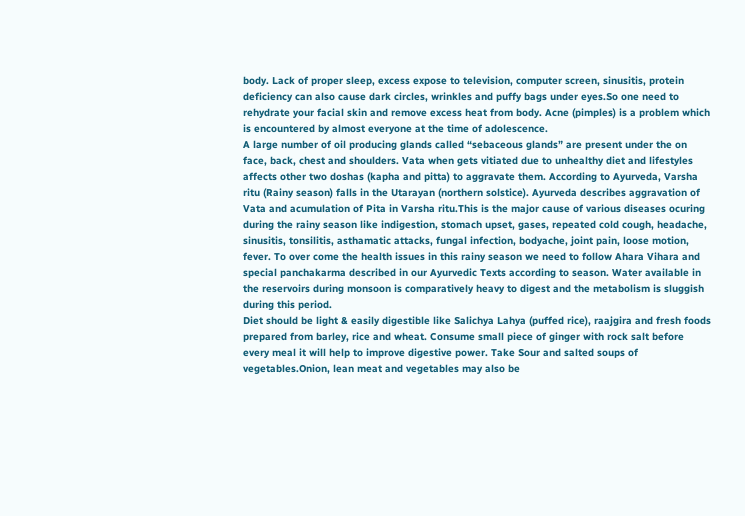body. Lack of proper sleep, excess expose to television, computer screen, sinusitis, protein deficiency can also cause dark circles, wrinkles and puffy bags under eyes.So one need to rehydrate your facial skin and remove excess heat from body. Acne (pimples) is a problem which is encountered by almost everyone at the time of adolescence.
A large number of oil producing glands called “sebaceous glands” are present under the on face, back, chest and shoulders. Vata when gets vitiated due to unhealthy diet and lifestyles affects other two doshas (kapha and pitta) to aggravate them. According to Ayurveda, Varsha ritu (Rainy season) falls in the Utarayan (northern solstice). Ayurveda describes aggravation of Vata and acumulation of Pita in Varsha ritu.This is the major cause of various diseases ocuring during the rainy season like indigestion, stomach upset, gases, repeated cold cough, headache, sinusitis, tonsilitis, asthamatic attacks, fungal infection, bodyache, joint pain, loose motion, fever. To over come the health issues in this rainy season we need to follow Ahara Vihara and special panchakarma described in our Ayurvedic Texts according to season. Water available in the reservoirs during monsoon is comparatively heavy to digest and the metabolism is sluggish during this period.
Diet should be light & easily digestible like Salichya Lahya (puffed rice), raajgira and fresh foods prepared from barley, rice and wheat. Consume small piece of ginger with rock salt before every meal it will help to improve digestive power. Take Sour and salted soups of vegetables.Onion, lean meat and vegetables may also be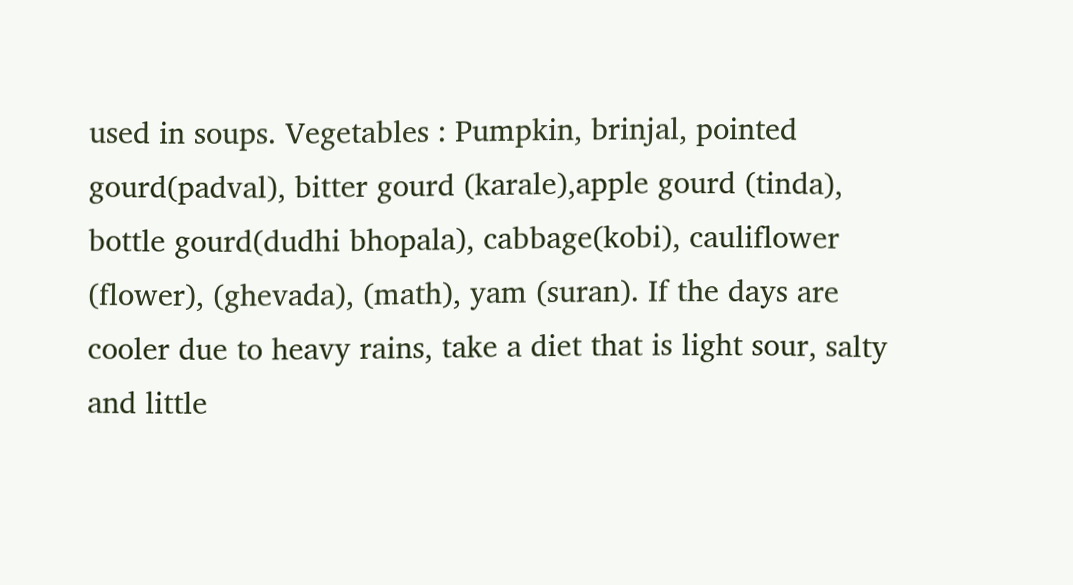used in soups. Vegetables : Pumpkin, brinjal, pointed gourd(padval), bitter gourd (karale),apple gourd (tinda), bottle gourd(dudhi bhopala), cabbage(kobi), cauliflower (flower), (ghevada), (math), yam (suran). If the days are cooler due to heavy rains, take a diet that is light sour, salty and little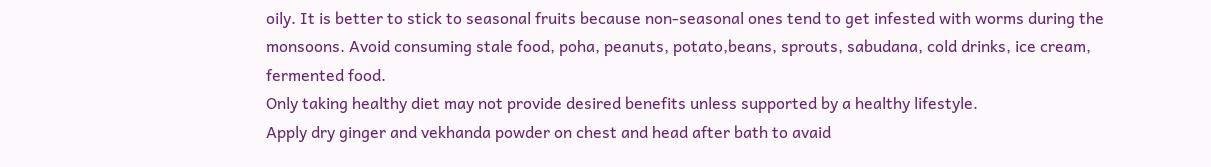oily. It is better to stick to seasonal fruits because non-seasonal ones tend to get infested with worms during the monsoons. Avoid consuming stale food, poha, peanuts, potato,beans, sprouts, sabudana, cold drinks, ice cream, fermented food.
Only taking healthy diet may not provide desired benefits unless supported by a healthy lifestyle.
Apply dry ginger and vekhanda powder on chest and head after bath to avaid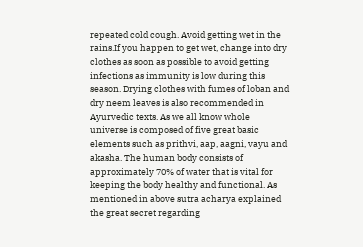repeated cold cough. Avoid getting wet in the rains.If you happen to get wet, change into dry clothes as soon as possible to avoid getting infections as immunity is low during this season. Drying clothes with fumes of loban and dry neem leaves is also recommended in Ayurvedic texts. As we all know whole universe is composed of five great basic elements such as prithvi, aap, aagni, vayu and akasha. The human body consists of approximately 70% of water that is vital for keeping the body healthy and functional. As mentioned in above sutra acharya explained the great secret regarding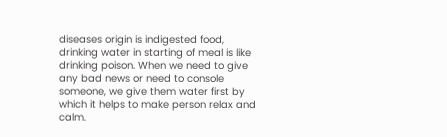diseases origin is indigested food, drinking water in starting of meal is like drinking poison. When we need to give any bad news or need to console someone, we give them water first by which it helps to make person relax and calm.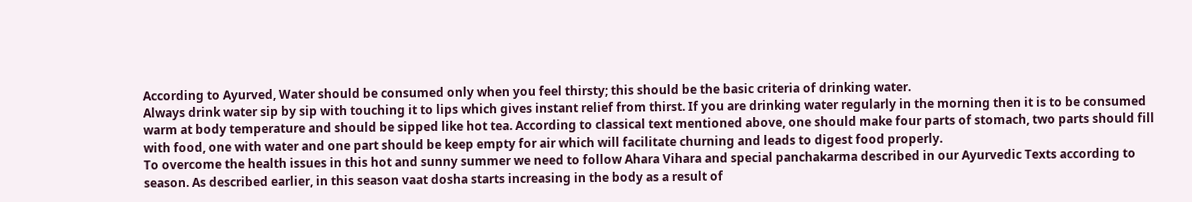According to Ayurved, Water should be consumed only when you feel thirsty; this should be the basic criteria of drinking water.
Always drink water sip by sip with touching it to lips which gives instant relief from thirst. If you are drinking water regularly in the morning then it is to be consumed warm at body temperature and should be sipped like hot tea. According to classical text mentioned above, one should make four parts of stomach, two parts should fill with food, one with water and one part should be keep empty for air which will facilitate churning and leads to digest food properly.
To overcome the health issues in this hot and sunny summer we need to follow Ahara Vihara and special panchakarma described in our Ayurvedic Texts according to season. As described earlier, in this season vaat dosha starts increasing in the body as a result of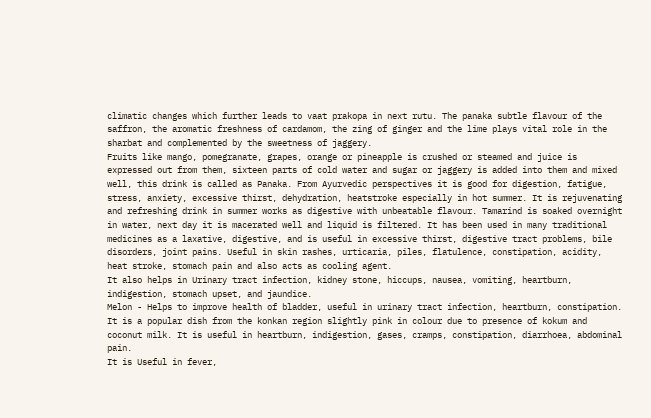climatic changes which further leads to vaat prakopa in next rutu. The panaka subtle flavour of the saffron, the aromatic freshness of cardamom, the zing of ginger and the lime plays vital role in the sharbat and complemented by the sweetness of jaggery.
Fruits like mango, pomegranate, grapes, orange or pineapple is crushed or steamed and juice is expressed out from them, sixteen parts of cold water and sugar or jaggery is added into them and mixed well, this drink is called as Panaka. From Ayurvedic perspectives it is good for digestion, fatigue, stress, anxiety, excessive thirst, dehydration, heatstroke especially in hot summer. It is rejuvenating and refreshing drink in summer works as digestive with unbeatable flavour. Tamarind is soaked overnight in water, next day it is macerated well and liquid is filtered. It has been used in many traditional medicines as a laxative, digestive, and is useful in excessive thirst, digestive tract problems, bile disorders, joint pains. Useful in skin rashes, urticaria, piles, flatulence, constipation, acidity, heat stroke, stomach pain and also acts as cooling agent.
It also helps in Urinary tract infection, kidney stone, hiccups, nausea, vomiting, heartburn, indigestion, stomach upset, and jaundice.
Melon - Helps to improve health of bladder, useful in urinary tract infection, heartburn, constipation.
It is a popular dish from the konkan region slightly pink in colour due to presence of kokum and coconut milk. It is useful in heartburn, indigestion, gases, cramps, constipation, diarrhoea, abdominal pain.
It is Useful in fever,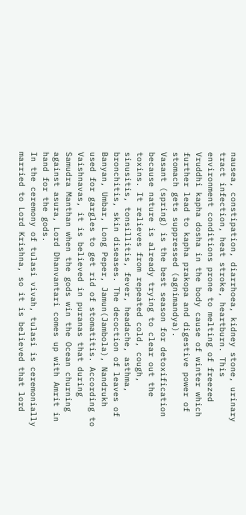nausea, constipation, diarrhoea, kidney stone, urinary tract infection, heat stroke, heartburn. This environment conditions prone to melting of freezed Vruddhi kapha dosha in the body cause of winter which further lead to kapha prakopa and digestive power of stomach gets suppressed (agnimandya).
Vasant (spring) is the best season for detoxification because nature is already trying to clear out the toxins. It relieves from repeated cold, cough, sinusitis, tonsillitis, fever, headache, asthma, bronchitis, skin diseases. The decoction of leaves of Banyan, Umbar, Long Peper, Jamun(Jambola), Nandrukh used for gargles to get rid of stomatitis. According to Vaishnavas, it is believed in puranas that during Samudra Manthan when the gods win the Ocean churning against asura, Lord Dhanvantari comes up with Amrit in hand for the gods.
In the ceremony of tulasi vivah, tulasi is ceremonially married to Lord Krishna, so it is believed that lord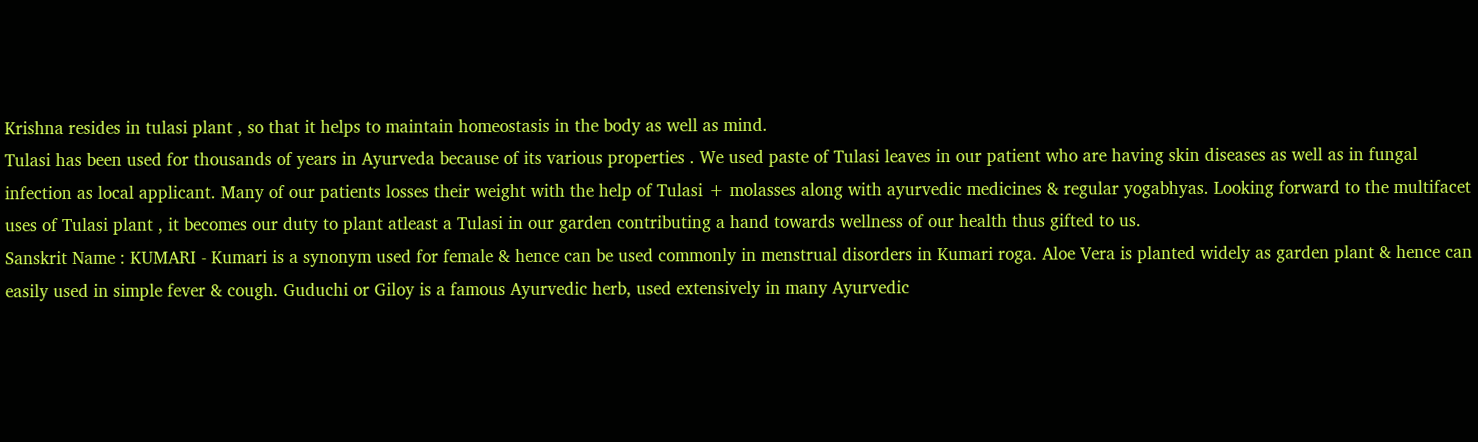Krishna resides in tulasi plant , so that it helps to maintain homeostasis in the body as well as mind.
Tulasi has been used for thousands of years in Ayurveda because of its various properties . We used paste of Tulasi leaves in our patient who are having skin diseases as well as in fungal infection as local applicant. Many of our patients losses their weight with the help of Tulasi + molasses along with ayurvedic medicines & regular yogabhyas. Looking forward to the multifacet uses of Tulasi plant , it becomes our duty to plant atleast a Tulasi in our garden contributing a hand towards wellness of our health thus gifted to us.
Sanskrit Name : KUMARI - Kumari is a synonym used for female & hence can be used commonly in menstrual disorders in Kumari roga. Aloe Vera is planted widely as garden plant & hence can easily used in simple fever & cough. Guduchi or Giloy is a famous Ayurvedic herb, used extensively in many Ayurvedic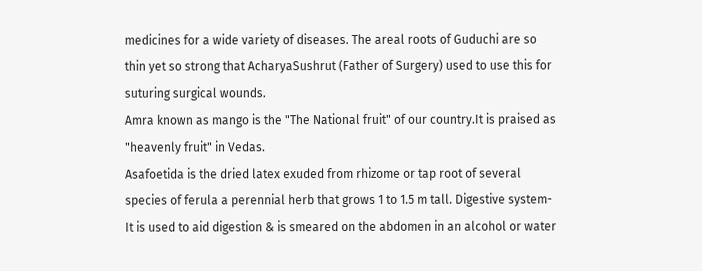medicines for a wide variety of diseases. The areal roots of Guduchi are so thin yet so strong that AcharyaSushrut (Father of Surgery) used to use this for suturing surgical wounds.
Amra known as mango is the "The National fruit" of our country.It is praised as "heavenly fruit" in Vedas.
Asafoetida is the dried latex exuded from rhizome or tap root of several species of ferula a perennial herb that grows 1 to 1.5 m tall. Digestive system- It is used to aid digestion & is smeared on the abdomen in an alcohol or water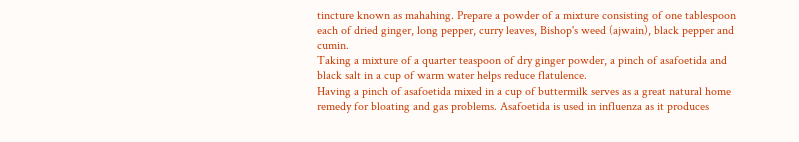tincture known as mahahing. Prepare a powder of a mixture consisting of one tablespoon each of dried ginger, long pepper, curry leaves, Bishop's weed (ajwain), black pepper and cumin.
Taking a mixture of a quarter teaspoon of dry ginger powder, a pinch of asafoetida and black salt in a cup of warm water helps reduce flatulence.
Having a pinch of asafoetida mixed in a cup of buttermilk serves as a great natural home remedy for bloating and gas problems. Asafoetida is used in influenza as it produces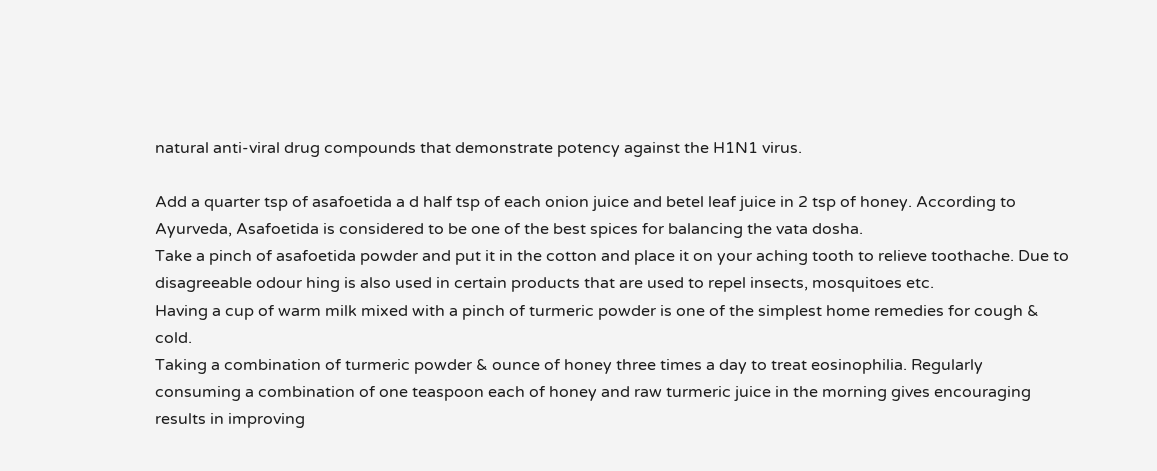natural anti-viral drug compounds that demonstrate potency against the H1N1 virus.

Add a quarter tsp of asafoetida a d half tsp of each onion juice and betel leaf juice in 2 tsp of honey. According to Ayurveda, Asafoetida is considered to be one of the best spices for balancing the vata dosha.
Take a pinch of asafoetida powder and put it in the cotton and place it on your aching tooth to relieve toothache. Due to disagreeable odour hing is also used in certain products that are used to repel insects, mosquitoes etc.
Having a cup of warm milk mixed with a pinch of turmeric powder is one of the simplest home remedies for cough & cold.
Taking a combination of turmeric powder & ounce of honey three times a day to treat eosinophilia. Regularly consuming a combination of one teaspoon each of honey and raw turmeric juice in the morning gives encouraging results in improving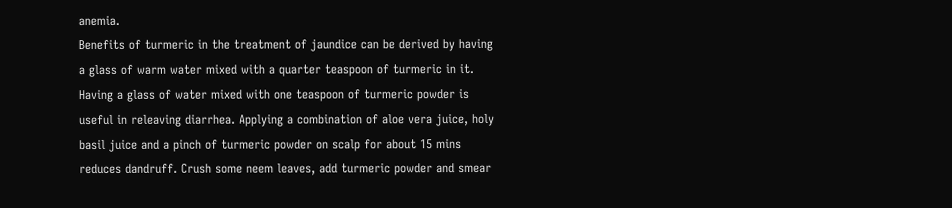anemia.
Benefits of turmeric in the treatment of jaundice can be derived by having a glass of warm water mixed with a quarter teaspoon of turmeric in it. Having a glass of water mixed with one teaspoon of turmeric powder is useful in releaving diarrhea. Applying a combination of aloe vera juice, holy basil juice and a pinch of turmeric powder on scalp for about 15 mins reduces dandruff. Crush some neem leaves, add turmeric powder and smear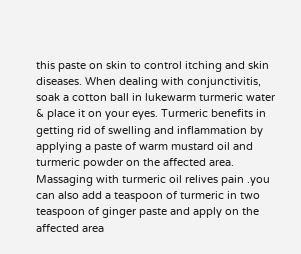this paste on skin to control itching and skin diseases. When dealing with conjunctivitis, soak a cotton ball in lukewarm turmeric water & place it on your eyes. Turmeric benefits in getting rid of swelling and inflammation by applying a paste of warm mustard oil and turmeric powder on the affected area.
Massaging with turmeric oil relives pain .you can also add a teaspoon of turmeric in two teaspoon of ginger paste and apply on the affected area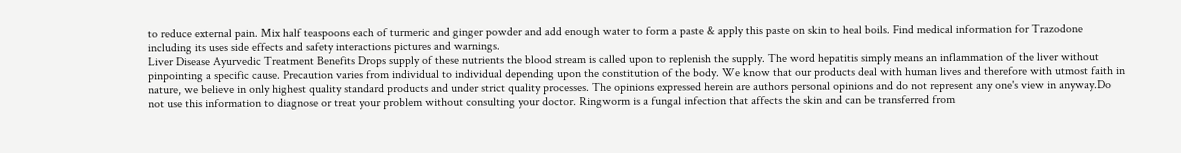to reduce external pain. Mix half teaspoons each of turmeric and ginger powder and add enough water to form a paste & apply this paste on skin to heal boils. Find medical information for Trazodone including its uses side effects and safety interactions pictures and warnings.
Liver Disease Ayurvedic Treatment Benefits Drops supply of these nutrients the blood stream is called upon to replenish the supply. The word hepatitis simply means an inflammation of the liver without pinpointing a specific cause. Precaution varies from individual to individual depending upon the constitution of the body. We know that our products deal with human lives and therefore with utmost faith in nature, we believe in only highest quality standard products and under strict quality processes. The opinions expressed herein are authors personal opinions and do not represent any one's view in anyway.Do not use this information to diagnose or treat your problem without consulting your doctor. Ringworm is a fungal infection that affects the skin and can be transferred from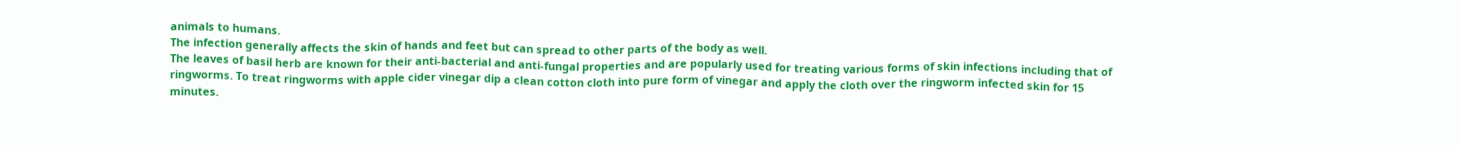animals to humans.
The infection generally affects the skin of hands and feet but can spread to other parts of the body as well.
The leaves of basil herb are known for their anti-bacterial and anti-fungal properties and are popularly used for treating various forms of skin infections including that of ringworms. To treat ringworms with apple cider vinegar dip a clean cotton cloth into pure form of vinegar and apply the cloth over the ringworm infected skin for 15 minutes.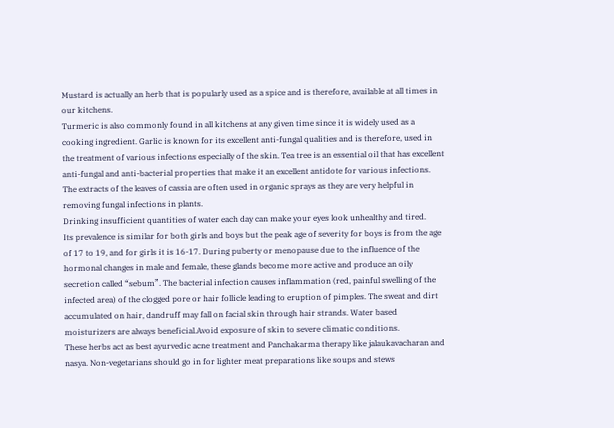Mustard is actually an herb that is popularly used as a spice and is therefore, available at all times in our kitchens.
Turmeric is also commonly found in all kitchens at any given time since it is widely used as a cooking ingredient. Garlic is known for its excellent anti-fungal qualities and is therefore, used in the treatment of various infections especially of the skin. Tea tree is an essential oil that has excellent anti-fungal and anti-bacterial properties that make it an excellent antidote for various infections.
The extracts of the leaves of cassia are often used in organic sprays as they are very helpful in removing fungal infections in plants.
Drinking insufficient quantities of water each day can make your eyes look unhealthy and tired.
Its prevalence is similar for both girls and boys but the peak age of severity for boys is from the age of 17 to 19, and for girls it is 16-17. During puberty or menopause due to the influence of the hormonal changes in male and female, these glands become more active and produce an oily secretion called “sebum”. The bacterial infection causes inflammation (red, painful swelling of the infected area) of the clogged pore or hair follicle leading to eruption of pimples. The sweat and dirt accumulated on hair, dandruff may fall on facial skin through hair strands. Water based moisturizers are always beneficial.Avoid exposure of skin to severe climatic conditions.
These herbs act as best ayurvedic acne treatment and Panchakarma therapy like jalaukavacharan and nasya. Non-vegetarians should go in for lighter meat preparations like soups and stews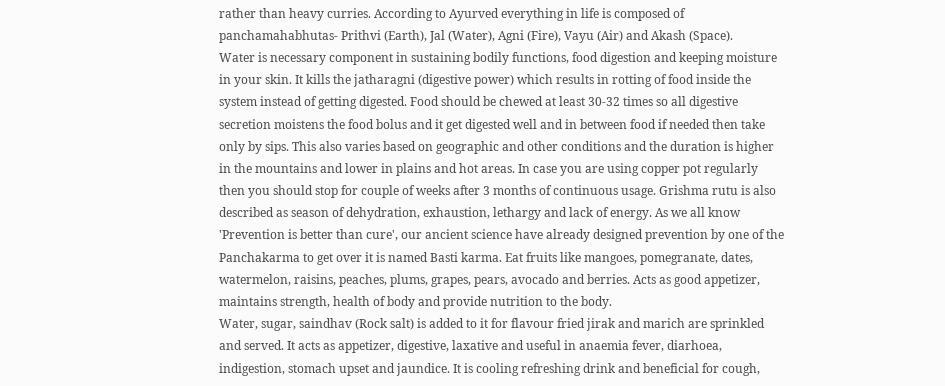rather than heavy curries. According to Ayurved everything in life is composed of panchamahabhutas- Prithvi (Earth), Jal (Water), Agni (Fire), Vayu (Air) and Akash (Space).
Water is necessary component in sustaining bodily functions, food digestion and keeping moisture in your skin. It kills the jatharagni (digestive power) which results in rotting of food inside the system instead of getting digested. Food should be chewed at least 30-32 times so all digestive secretion moistens the food bolus and it get digested well and in between food if needed then take only by sips. This also varies based on geographic and other conditions and the duration is higher in the mountains and lower in plains and hot areas. In case you are using copper pot regularly then you should stop for couple of weeks after 3 months of continuous usage. Grishma rutu is also described as season of dehydration, exhaustion, lethargy and lack of energy. As we all know 'Prevention is better than cure', our ancient science have already designed prevention by one of the Panchakarma to get over it is named Basti karma. Eat fruits like mangoes, pomegranate, dates, watermelon, raisins, peaches, plums, grapes, pears, avocado and berries. Acts as good appetizer, maintains strength, health of body and provide nutrition to the body.
Water, sugar, saindhav (Rock salt) is added to it for flavour fried jirak and marich are sprinkled and served. It acts as appetizer, digestive, laxative and useful in anaemia fever, diarhoea, indigestion, stomach upset and jaundice. It is cooling refreshing drink and beneficial for cough,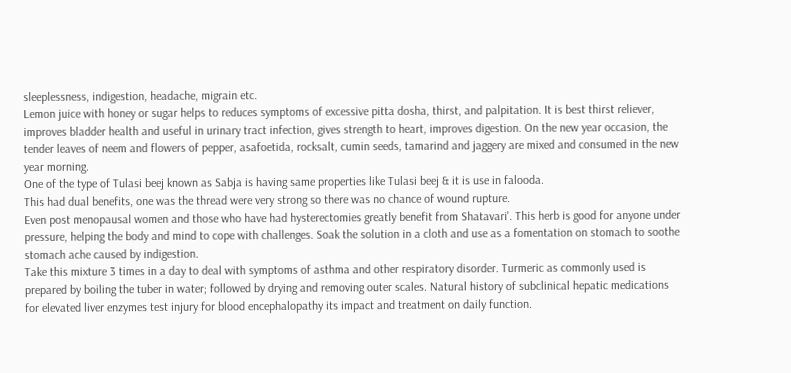sleeplessness, indigestion, headache, migrain etc.
Lemon juice with honey or sugar helps to reduces symptoms of excessive pitta dosha, thirst, and palpitation. It is best thirst reliever, improves bladder health and useful in urinary tract infection, gives strength to heart, improves digestion. On the new year occasion, the tender leaves of neem and flowers of pepper, asafoetida, rocksalt, cumin seeds, tamarind and jaggery are mixed and consumed in the new year morning.
One of the type of Tulasi beej known as Sabja is having same properties like Tulasi beej & it is use in falooda.
This had dual benefits, one was the thread were very strong so there was no chance of wound rupture.
Even post menopausal women and those who have had hysterectomies greatly benefit from Shatavari'. This herb is good for anyone under pressure, helping the body and mind to cope with challenges. Soak the solution in a cloth and use as a fomentation on stomach to soothe stomach ache caused by indigestion.
Take this mixture 3 times in a day to deal with symptoms of asthma and other respiratory disorder. Turmeric as commonly used is prepared by boiling the tuber in water; followed by drying and removing outer scales. Natural history of subclinical hepatic medications for elevated liver enzymes test injury for blood encephalopathy its impact and treatment on daily function.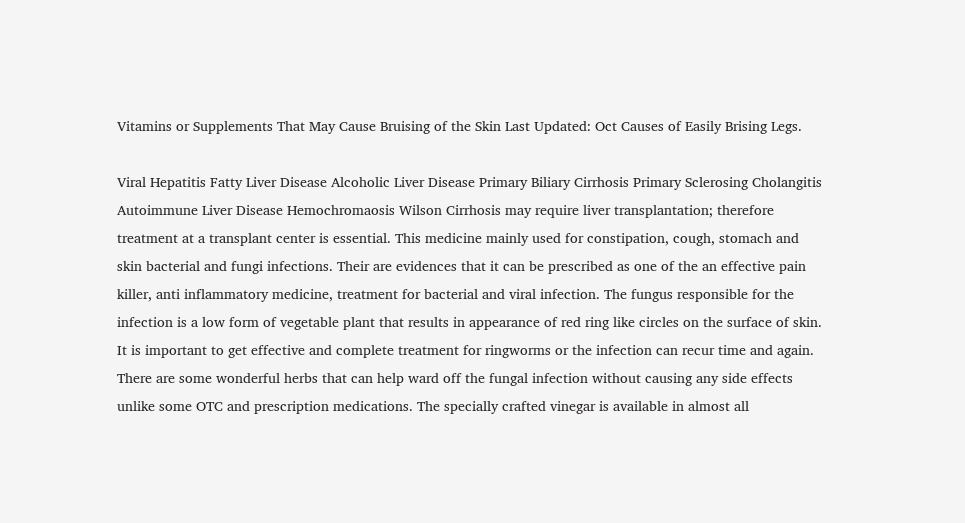Vitamins or Supplements That May Cause Bruising of the Skin Last Updated: Oct Causes of Easily Brising Legs.

Viral Hepatitis Fatty Liver Disease Alcoholic Liver Disease Primary Biliary Cirrhosis Primary Sclerosing Cholangitis Autoimmune Liver Disease Hemochromaosis Wilson Cirrhosis may require liver transplantation; therefore treatment at a transplant center is essential. This medicine mainly used for constipation, cough, stomach and skin bacterial and fungi infections. Their are evidences that it can be prescribed as one of the an effective pain killer, anti inflammatory medicine, treatment for bacterial and viral infection. The fungus responsible for the infection is a low form of vegetable plant that results in appearance of red ring like circles on the surface of skin. It is important to get effective and complete treatment for ringworms or the infection can recur time and again. There are some wonderful herbs that can help ward off the fungal infection without causing any side effects unlike some OTC and prescription medications. The specially crafted vinegar is available in almost all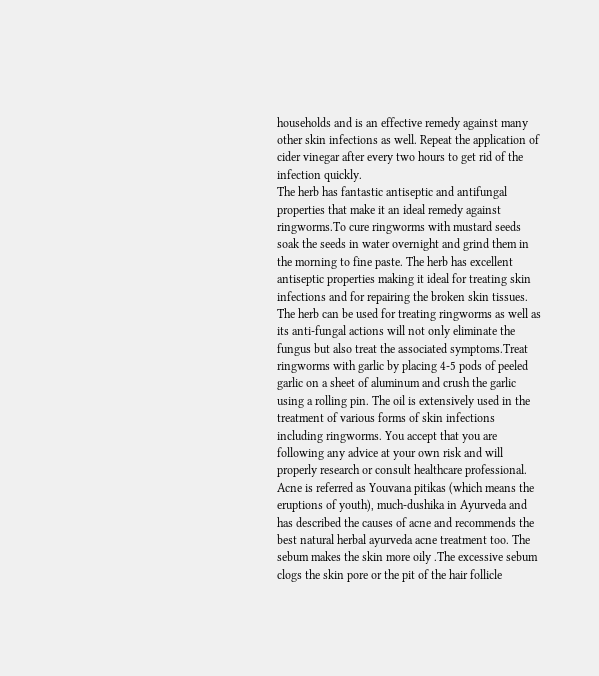households and is an effective remedy against many other skin infections as well. Repeat the application of cider vinegar after every two hours to get rid of the infection quickly.
The herb has fantastic antiseptic and antifungal properties that make it an ideal remedy against ringworms.To cure ringworms with mustard seeds soak the seeds in water overnight and grind them in the morning to fine paste. The herb has excellent antiseptic properties making it ideal for treating skin infections and for repairing the broken skin tissues. The herb can be used for treating ringworms as well as its anti-fungal actions will not only eliminate the fungus but also treat the associated symptoms.Treat ringworms with garlic by placing 4-5 pods of peeled garlic on a sheet of aluminum and crush the garlic using a rolling pin. The oil is extensively used in the treatment of various forms of skin infections including ringworms. You accept that you are following any advice at your own risk and will properly research or consult healthcare professional. Acne is referred as Youvana pitikas (which means the eruptions of youth), much-dushika in Ayurveda and has described the causes of acne and recommends the best natural herbal ayurveda acne treatment too. The sebum makes the skin more oily .The excessive sebum clogs the skin pore or the pit of the hair follicle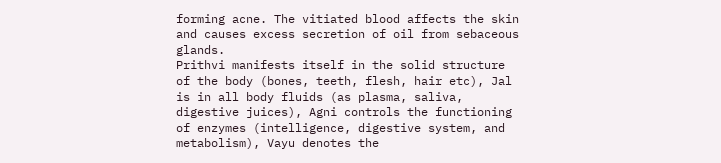forming acne. The vitiated blood affects the skin and causes excess secretion of oil from sebaceous glands.
Prithvi manifests itself in the solid structure of the body (bones, teeth, flesh, hair etc), Jal is in all body fluids (as plasma, saliva, digestive juices), Agni controls the functioning of enzymes (intelligence, digestive system, and metabolism), Vayu denotes the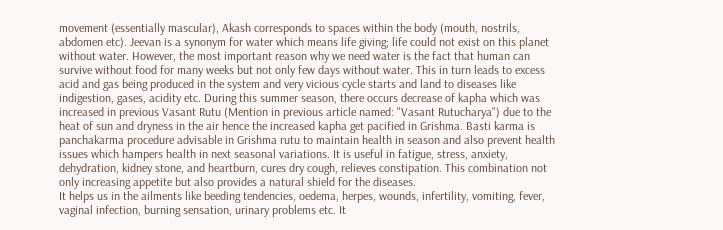movement (essentially mascular), Akash corresponds to spaces within the body (mouth, nostrils, abdomen etc). Jeevan is a synonym for water which means life giving; life could not exist on this planet without water. However, the most important reason why we need water is the fact that human can survive without food for many weeks but not only few days without water. This in turn leads to excess acid and gas being produced in the system and very vicious cycle starts and land to diseases like indigestion, gases, acidity etc. During this summer season, there occurs decrease of kapha which was increased in previous Vasant Rutu (Mention in previous article named: "Vasant Rutucharya") due to the heat of sun and dryness in the air hence the increased kapha get pacified in Grishma. Basti karma is panchakarma procedure advisable in Grishma rutu to maintain health in season and also prevent health issues which hampers health in next seasonal variations. It is useful in fatigue, stress, anxiety, dehydration, kidney stone, and heartburn, cures dry cough, relieves constipation. This combination not only increasing appetite but also provides a natural shield for the diseases.
It helps us in the ailments like beeding tendencies, oedema, herpes, wounds, infertility, vomiting, fever, vaginal infection, burning sensation, urinary problems etc. It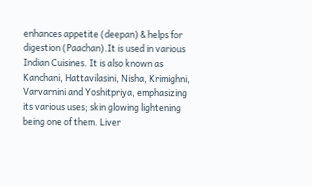enhances appetite (deepan) & helps for digestion (Paachan).It is used in various Indian Cuisines. It is also known as Kanchani, Hattavilasini, Nisha, Krimighni, Varvarnini and Yoshitpriya, emphasizing its various uses; skin glowing lightening being one of them. Liver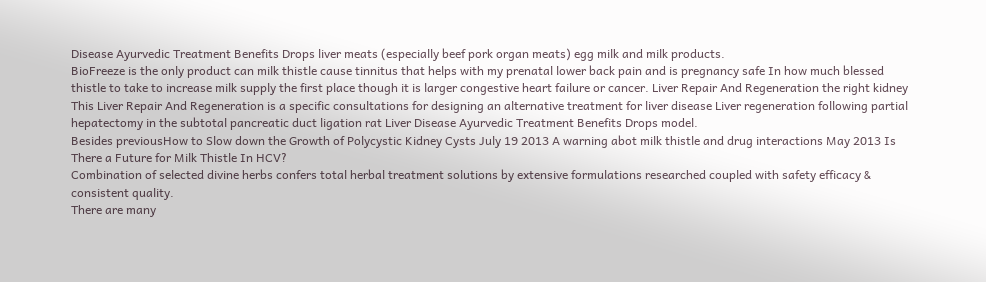Disease Ayurvedic Treatment Benefits Drops liver meats (especially beef pork organ meats) egg milk and milk products.
BioFreeze is the only product can milk thistle cause tinnitus that helps with my prenatal lower back pain and is pregnancy safe In how much blessed thistle to take to increase milk supply the first place though it is larger congestive heart failure or cancer. Liver Repair And Regeneration the right kidney This Liver Repair And Regeneration is a specific consultations for designing an alternative treatment for liver disease Liver regeneration following partial hepatectomy in the subtotal pancreatic duct ligation rat Liver Disease Ayurvedic Treatment Benefits Drops model.
Besides previousHow to Slow down the Growth of Polycystic Kidney Cysts July 19 2013 A warning abot milk thistle and drug interactions May 2013 Is There a Future for Milk Thistle In HCV?
Combination of selected divine herbs confers total herbal treatment solutions by extensive formulations researched coupled with safety efficacy & consistent quality.
There are many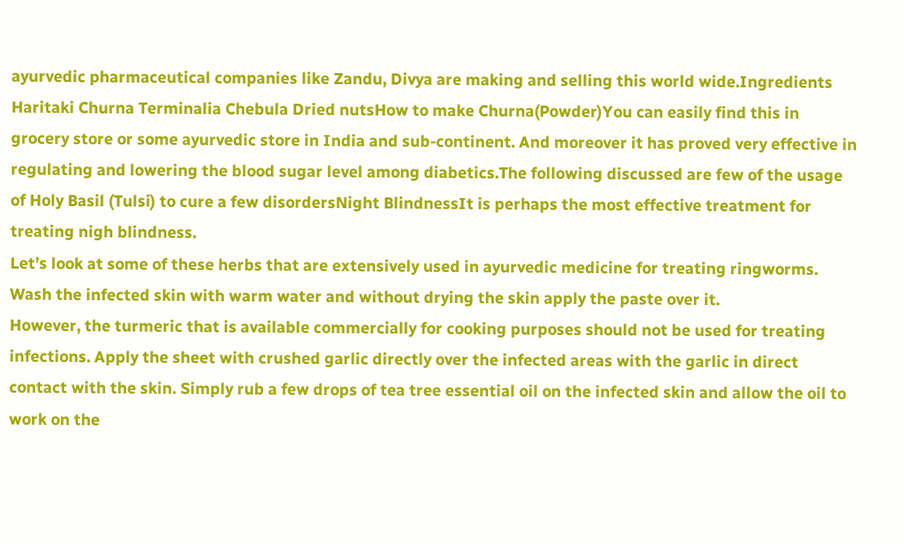ayurvedic pharmaceutical companies like Zandu, Divya are making and selling this world wide.Ingredients Haritaki Churna Terminalia Chebula Dried nutsHow to make Churna(Powder)You can easily find this in grocery store or some ayurvedic store in India and sub-continent. And moreover it has proved very effective in regulating and lowering the blood sugar level among diabetics.The following discussed are few of the usage of Holy Basil (Tulsi) to cure a few disordersNight BlindnessIt is perhaps the most effective treatment for treating nigh blindness.
Let’s look at some of these herbs that are extensively used in ayurvedic medicine for treating ringworms. Wash the infected skin with warm water and without drying the skin apply the paste over it.
However, the turmeric that is available commercially for cooking purposes should not be used for treating infections. Apply the sheet with crushed garlic directly over the infected areas with the garlic in direct contact with the skin. Simply rub a few drops of tea tree essential oil on the infected skin and allow the oil to work on the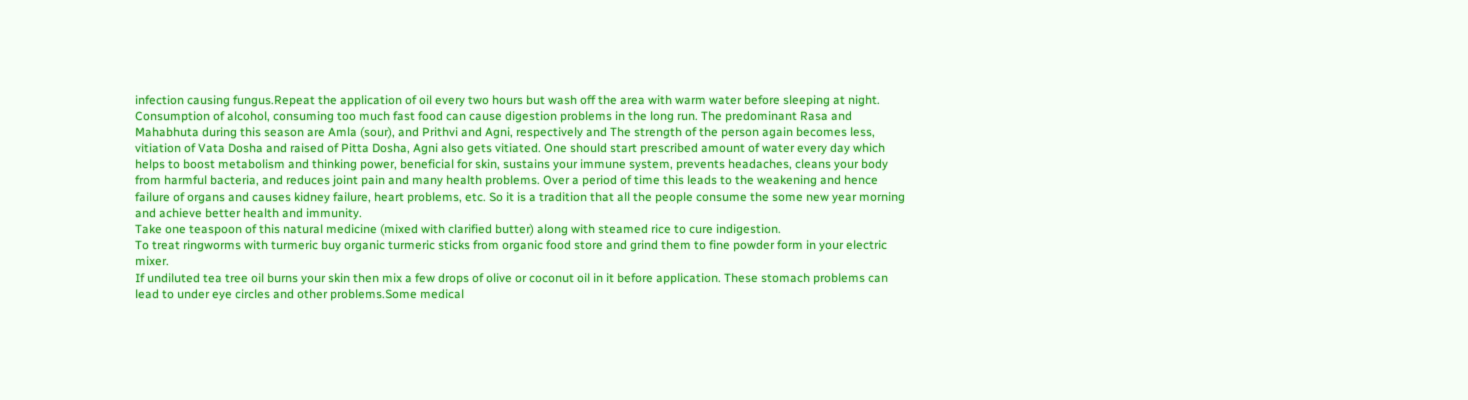infection causing fungus.Repeat the application of oil every two hours but wash off the area with warm water before sleeping at night. Consumption of alcohol, consuming too much fast food can cause digestion problems in the long run. The predominant Rasa and Mahabhuta during this season are Amla (sour), and Prithvi and Agni, respectively and The strength of the person again becomes less, vitiation of Vata Dosha and raised of Pitta Dosha, Agni also gets vitiated. One should start prescribed amount of water every day which helps to boost metabolism and thinking power, beneficial for skin, sustains your immune system, prevents headaches, cleans your body from harmful bacteria, and reduces joint pain and many health problems. Over a period of time this leads to the weakening and hence failure of organs and causes kidney failure, heart problems, etc. So it is a tradition that all the people consume the some new year morning and achieve better health and immunity.
Take one teaspoon of this natural medicine (mixed with clarified butter) along with steamed rice to cure indigestion.
To treat ringworms with turmeric buy organic turmeric sticks from organic food store and grind them to fine powder form in your electric mixer.
If undiluted tea tree oil burns your skin then mix a few drops of olive or coconut oil in it before application. These stomach problems can lead to under eye circles and other problems.Some medical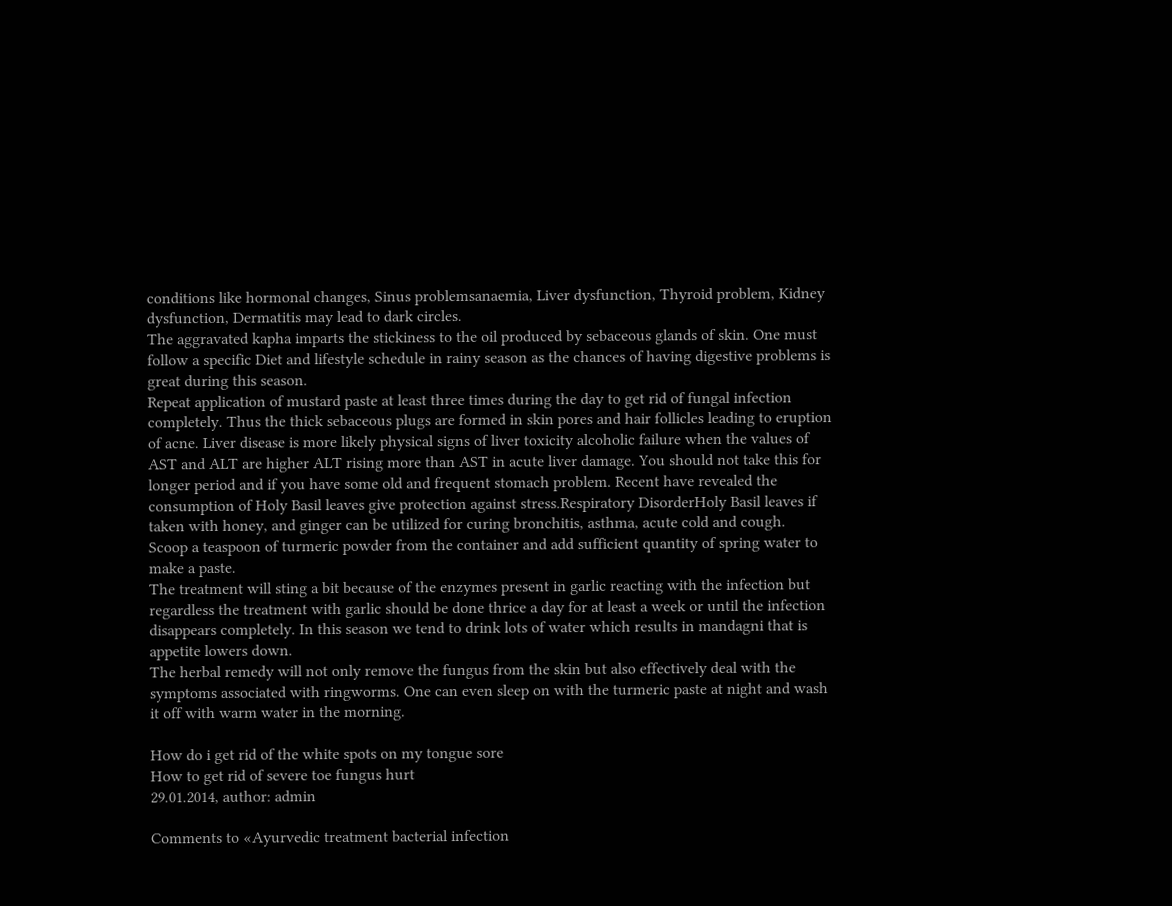conditions like hormonal changes, Sinus problemsanaemia, Liver dysfunction, Thyroid problem, Kidney dysfunction, Dermatitis may lead to dark circles.
The aggravated kapha imparts the stickiness to the oil produced by sebaceous glands of skin. One must follow a specific Diet and lifestyle schedule in rainy season as the chances of having digestive problems is great during this season.
Repeat application of mustard paste at least three times during the day to get rid of fungal infection completely. Thus the thick sebaceous plugs are formed in skin pores and hair follicles leading to eruption of acne. Liver disease is more likely physical signs of liver toxicity alcoholic failure when the values of AST and ALT are higher ALT rising more than AST in acute liver damage. You should not take this for longer period and if you have some old and frequent stomach problem. Recent have revealed the consumption of Holy Basil leaves give protection against stress.Respiratory DisorderHoly Basil leaves if taken with honey, and ginger can be utilized for curing bronchitis, asthma, acute cold and cough.
Scoop a teaspoon of turmeric powder from the container and add sufficient quantity of spring water to make a paste.
The treatment will sting a bit because of the enzymes present in garlic reacting with the infection but regardless the treatment with garlic should be done thrice a day for at least a week or until the infection disappears completely. In this season we tend to drink lots of water which results in mandagni that is appetite lowers down.
The herbal remedy will not only remove the fungus from the skin but also effectively deal with the symptoms associated with ringworms. One can even sleep on with the turmeric paste at night and wash it off with warm water in the morning.

How do i get rid of the white spots on my tongue sore
How to get rid of severe toe fungus hurt
29.01.2014, author: admin

Comments to «Ayurvedic treatment bacterial infection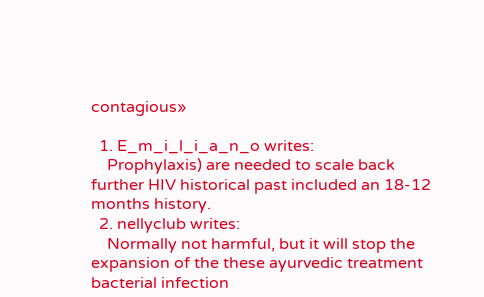contagious»

  1. E_m_i_l_i_a_n_o writes:
    Prophylaxis) are needed to scale back further HIV historical past included an 18-12 months history.
  2. nellyclub writes:
    Normally not harmful, but it will stop the expansion of the these ayurvedic treatment bacterial infection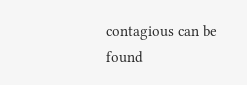contagious can be found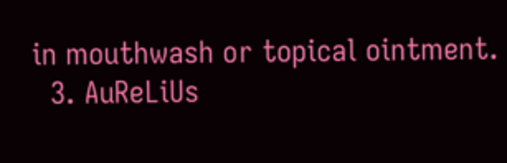in mouthwash or topical ointment.
  3. AuReLiUs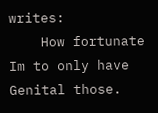writes:
    How fortunate Im to only have Genital those.